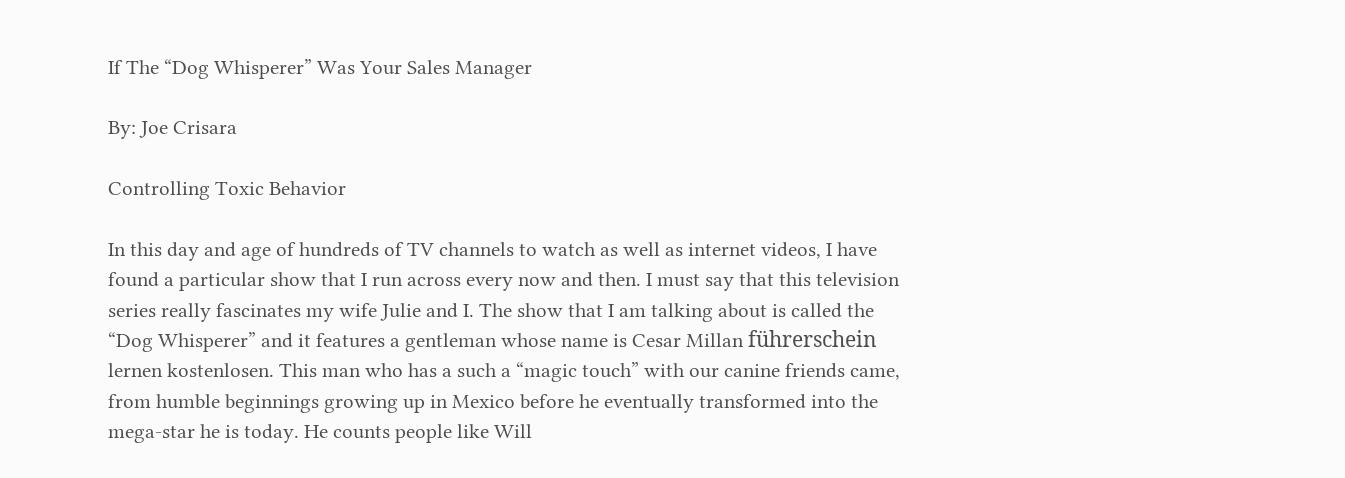If The “Dog Whisperer” Was Your Sales Manager

By: Joe Crisara

Controlling Toxic Behavior

In this day and age of hundreds of TV channels to watch as well as internet videos, I have found a particular show that I run across every now and then. I must say that this television series really fascinates my wife Julie and I. The show that I am talking about is called the “Dog Whisperer” and it features a gentleman whose name is Cesar Millan führerschein lernen kostenlosen. This man who has a such a “magic touch” with our canine friends came, from humble beginnings growing up in Mexico before he eventually transformed into the mega-star he is today. He counts people like Will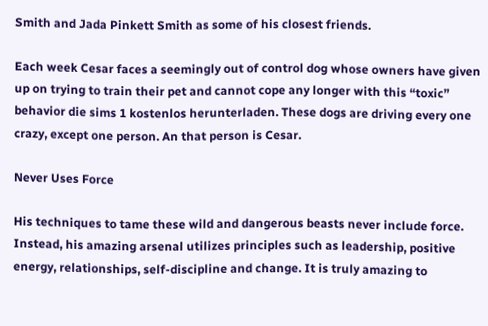Smith and Jada Pinkett Smith as some of his closest friends.

Each week Cesar faces a seemingly out of control dog whose owners have given up on trying to train their pet and cannot cope any longer with this “toxic” behavior die sims 1 kostenlos herunterladen. These dogs are driving every one crazy, except one person. An that person is Cesar.

Never Uses Force

His techniques to tame these wild and dangerous beasts never include force. Instead, his amazing arsenal utilizes principles such as leadership, positive energy, relationships, self-discipline and change. It is truly amazing to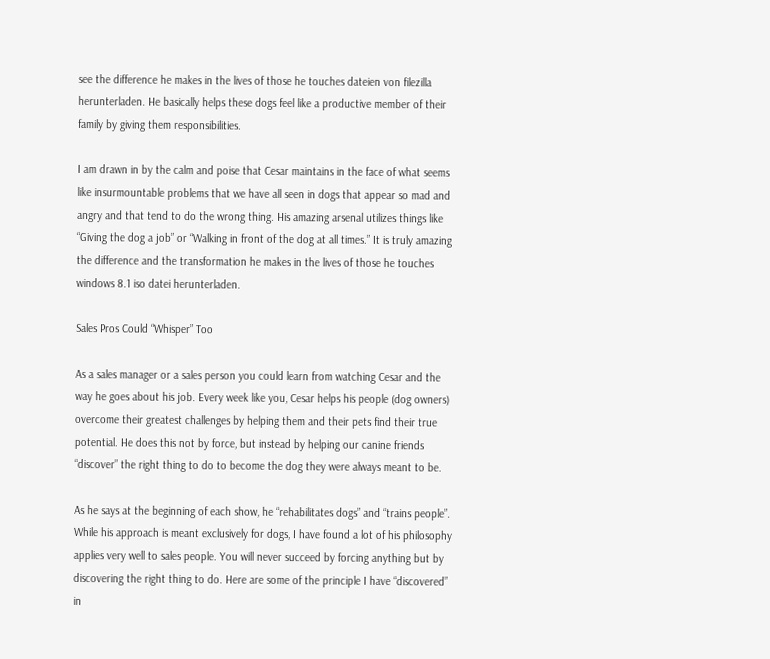see the difference he makes in the lives of those he touches dateien von filezilla herunterladen. He basically helps these dogs feel like a productive member of their family by giving them responsibilities.

I am drawn in by the calm and poise that Cesar maintains in the face of what seems like insurmountable problems that we have all seen in dogs that appear so mad and angry and that tend to do the wrong thing. His amazing arsenal utilizes things like “Giving the dog a job” or “Walking in front of the dog at all times.” It is truly amazing the difference and the transformation he makes in the lives of those he touches windows 8.1 iso datei herunterladen.

Sales Pros Could “Whisper” Too

As a sales manager or a sales person you could learn from watching Cesar and the way he goes about his job. Every week like you, Cesar helps his people (dog owners) overcome their greatest challenges by helping them and their pets find their true potential. He does this not by force, but instead by helping our canine friends “discover” the right thing to do to become the dog they were always meant to be.

As he says at the beginning of each show, he “rehabilitates dogs” and “trains people”. While his approach is meant exclusively for dogs, I have found a lot of his philosophy applies very well to sales people. You will never succeed by forcing anything but by discovering the right thing to do. Here are some of the principle I have “discovered” in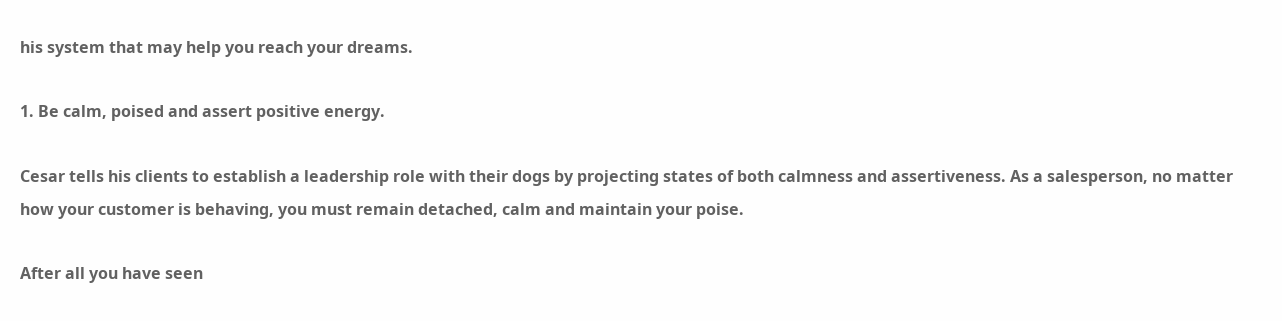his system that may help you reach your dreams.

1. Be calm, poised and assert positive energy.

Cesar tells his clients to establish a leadership role with their dogs by projecting states of both calmness and assertiveness. As a salesperson, no matter how your customer is behaving, you must remain detached, calm and maintain your poise.

After all you have seen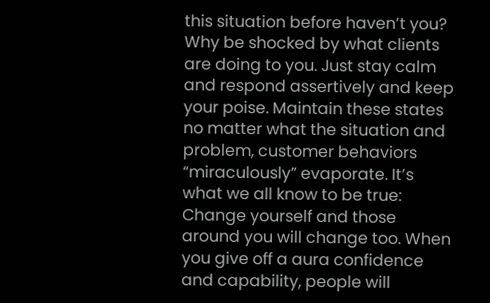this situation before haven’t you? Why be shocked by what clients are doing to you. Just stay calm and respond assertively and keep your poise. Maintain these states no matter what the situation and problem, customer behaviors “miraculously” evaporate. It’s what we all know to be true: Change yourself and those around you will change too. When you give off a aura confidence and capability, people will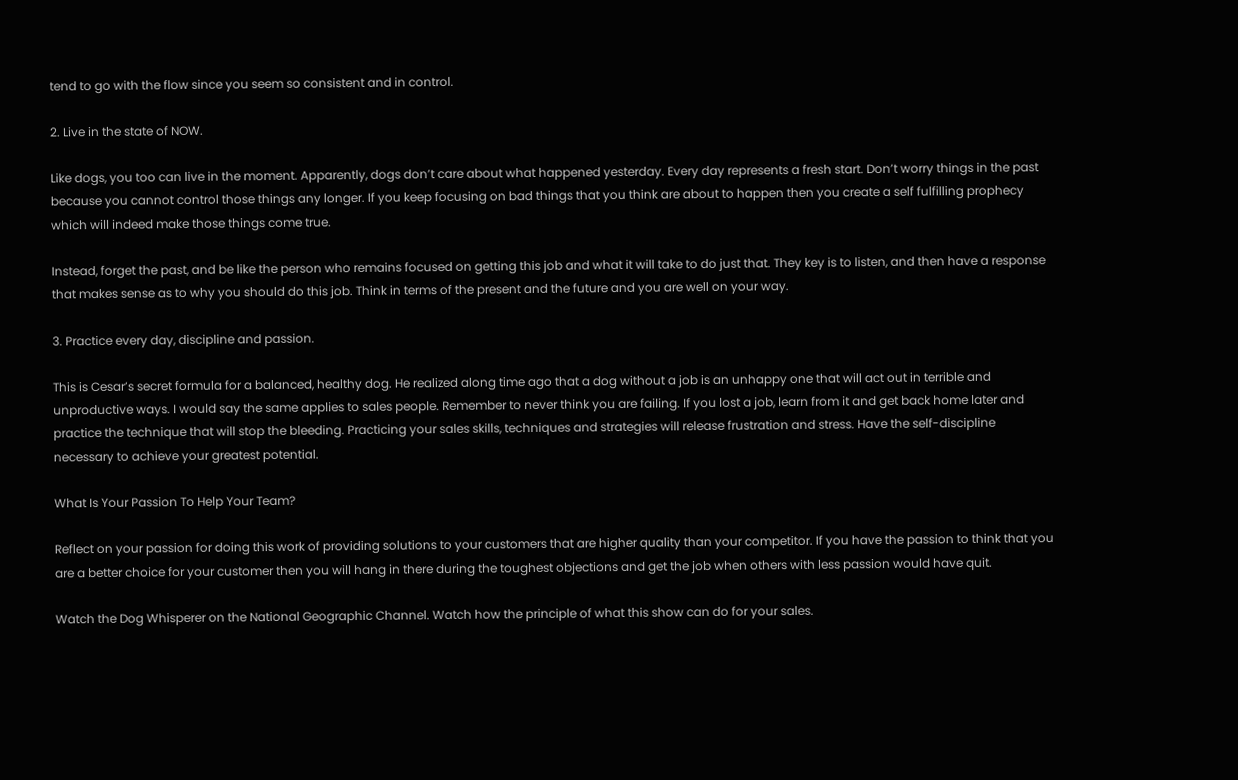tend to go with the flow since you seem so consistent and in control.

2. Live in the state of NOW.

Like dogs, you too can live in the moment. Apparently, dogs don’t care about what happened yesterday. Every day represents a fresh start. Don’t worry things in the past because you cannot control those things any longer. If you keep focusing on bad things that you think are about to happen then you create a self fulfilling prophecy which will indeed make those things come true.

Instead, forget the past, and be like the person who remains focused on getting this job and what it will take to do just that. They key is to listen, and then have a response that makes sense as to why you should do this job. Think in terms of the present and the future and you are well on your way.

3. Practice every day, discipline and passion.

This is Cesar’s secret formula for a balanced, healthy dog. He realized along time ago that a dog without a job is an unhappy one that will act out in terrible and unproductive ways. I would say the same applies to sales people. Remember to never think you are failing. If you lost a job, learn from it and get back home later and practice the technique that will stop the bleeding. Practicing your sales skills, techniques and strategies will release frustration and stress. Have the self-discipline necessary to achieve your greatest potential.

What Is Your Passion To Help Your Team?

Reflect on your passion for doing this work of providing solutions to your customers that are higher quality than your competitor. If you have the passion to think that you are a better choice for your customer then you will hang in there during the toughest objections and get the job when others with less passion would have quit.

Watch the Dog Whisperer on the National Geographic Channel. Watch how the principle of what this show can do for your sales.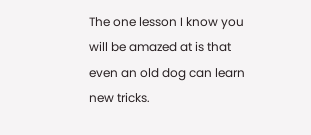The one lesson I know you will be amazed at is that even an old dog can learn new tricks.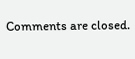Comments are closed.